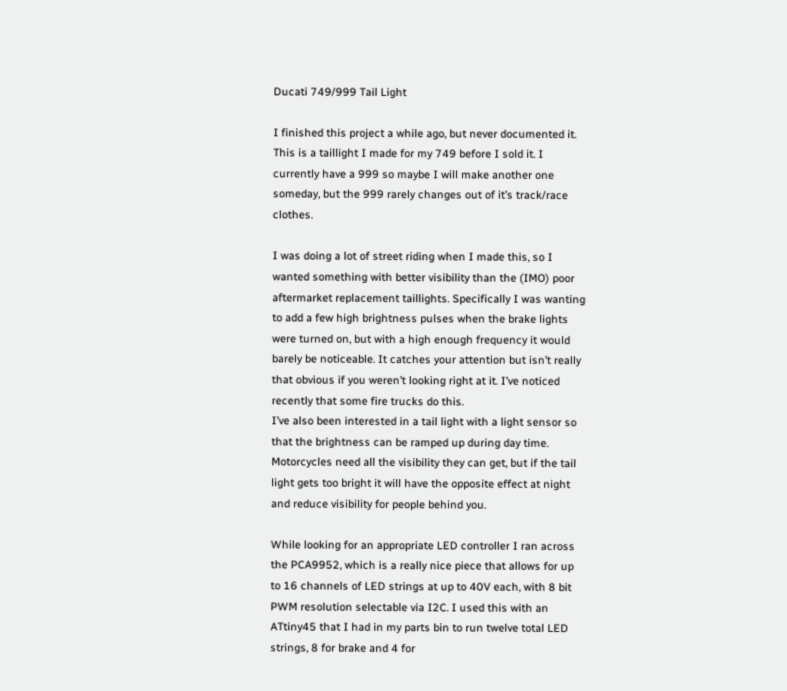Ducati 749/999 Tail Light

I finished this project a while ago, but never documented it. This is a taillight I made for my 749 before I sold it. I currently have a 999 so maybe I will make another one someday, but the 999 rarely changes out of it’s track/race clothes.

I was doing a lot of street riding when I made this, so I wanted something with better visibility than the (IMO) poor aftermarket replacement taillights. Specifically I was wanting to add a few high brightness pulses when the brake lights were turned on, but with a high enough frequency it would barely be noticeable. It catches your attention but isn’t really that obvious if you weren’t looking right at it. I’ve noticed recently that some fire trucks do this.
I’ve also been interested in a tail light with a light sensor so that the brightness can be ramped up during day time. Motorcycles need all the visibility they can get, but if the tail light gets too bright it will have the opposite effect at night and reduce visibility for people behind you.

While looking for an appropriate LED controller I ran across the PCA9952, which is a really nice piece that allows for up to 16 channels of LED strings at up to 40V each, with 8 bit PWM resolution selectable via I2C. I used this with an ATtiny45 that I had in my parts bin to run twelve total LED strings, 8 for brake and 4 for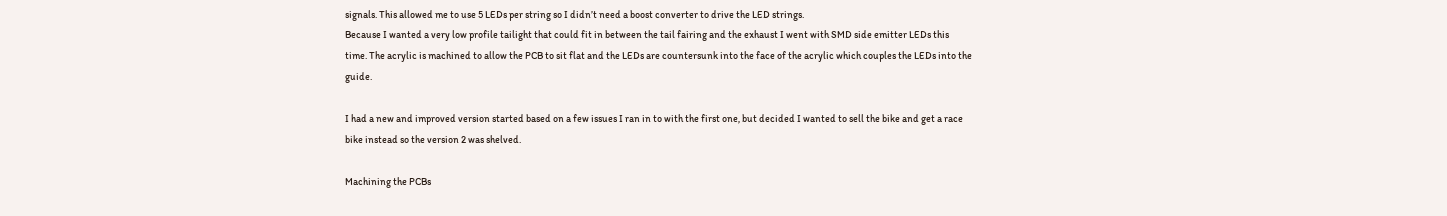signals. This allowed me to use 5 LEDs per string so I didn’t need a boost converter to drive the LED strings.
Because I wanted a very low profile tailight that could fit in between the tail fairing and the exhaust I went with SMD side emitter LEDs this time. The acrylic is machined to allow the PCB to sit flat and the LEDs are countersunk into the face of the acrylic which couples the LEDs into the guide.

I had a new and improved version started based on a few issues I ran in to with the first one, but decided I wanted to sell the bike and get a race bike instead so the version 2 was shelved.

Machining the PCBs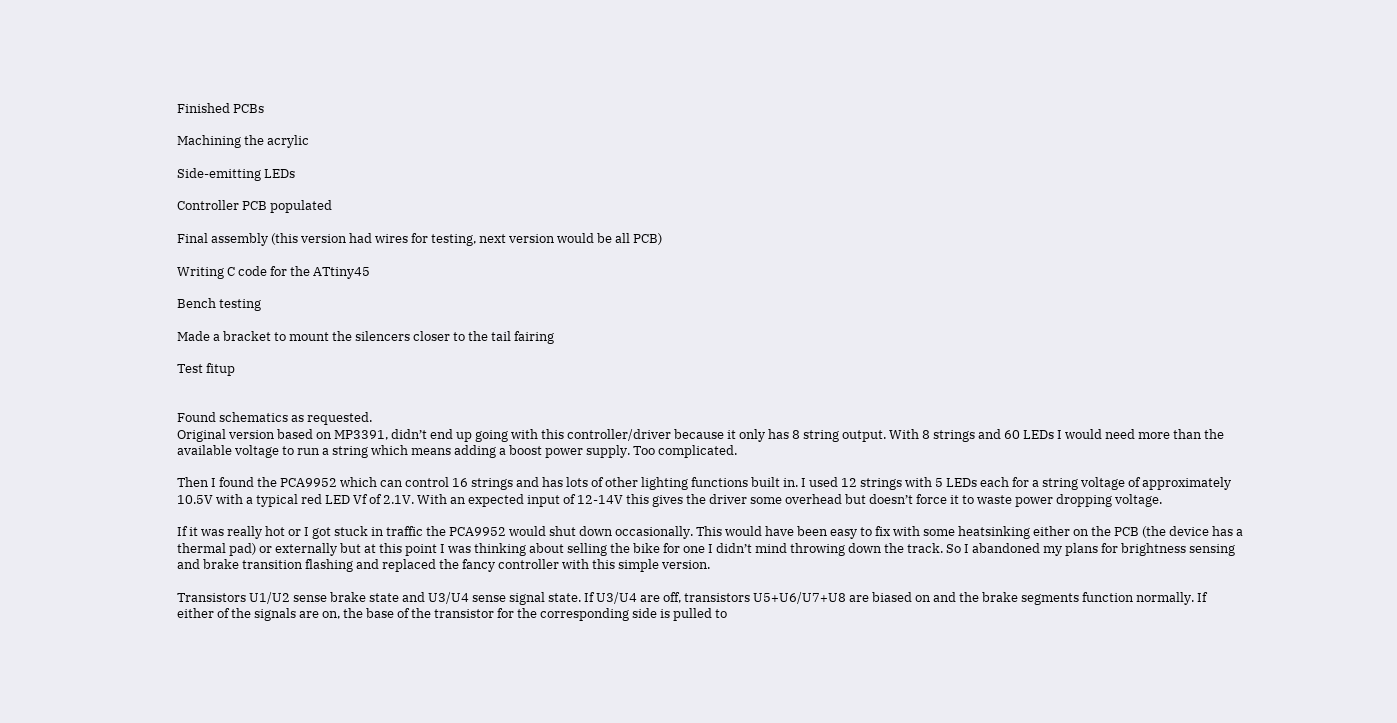Finished PCBs

Machining the acrylic

Side-emitting LEDs

Controller PCB populated

Final assembly (this version had wires for testing, next version would be all PCB)

Writing C code for the ATtiny45

Bench testing

Made a bracket to mount the silencers closer to the tail fairing

Test fitup


Found schematics as requested.
Original version based on MP3391, didn’t end up going with this controller/driver because it only has 8 string output. With 8 strings and 60 LEDs I would need more than the available voltage to run a string which means adding a boost power supply. Too complicated.

Then I found the PCA9952 which can control 16 strings and has lots of other lighting functions built in. I used 12 strings with 5 LEDs each for a string voltage of approximately 10.5V with a typical red LED Vf of 2.1V. With an expected input of 12-14V this gives the driver some overhead but doesn’t force it to waste power dropping voltage.

If it was really hot or I got stuck in traffic the PCA9952 would shut down occasionally. This would have been easy to fix with some heatsinking either on the PCB (the device has a thermal pad) or externally but at this point I was thinking about selling the bike for one I didn’t mind throwing down the track. So I abandoned my plans for brightness sensing and brake transition flashing and replaced the fancy controller with this simple version.

Transistors U1/U2 sense brake state and U3/U4 sense signal state. If U3/U4 are off, transistors U5+U6/U7+U8 are biased on and the brake segments function normally. If either of the signals are on, the base of the transistor for the corresponding side is pulled to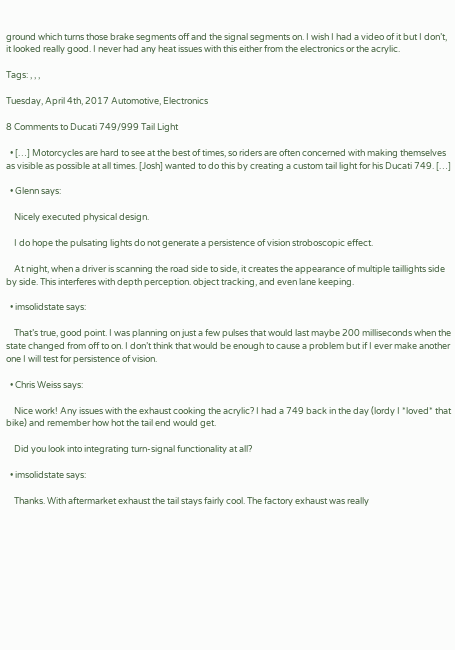ground which turns those brake segments off and the signal segments on. I wish I had a video of it but I don’t, it looked really good. I never had any heat issues with this either from the electronics or the acrylic.

Tags: , , ,

Tuesday, April 4th, 2017 Automotive, Electronics

8 Comments to Ducati 749/999 Tail Light

  • […] Motorcycles are hard to see at the best of times, so riders are often concerned with making themselves as visible as possible at all times. [Josh] wanted to do this by creating a custom tail light for his Ducati 749. […]

  • Glenn says:

    Nicely executed physical design.

    I do hope the pulsating lights do not generate a persistence of vision stroboscopic effect.

    At night, when a driver is scanning the road side to side, it creates the appearance of multiple taillights side by side. This interferes with depth perception. object tracking, and even lane keeping.

  • imsolidstate says:

    That’s true, good point. I was planning on just a few pulses that would last maybe 200 milliseconds when the state changed from off to on. I don’t think that would be enough to cause a problem but if I ever make another one I will test for persistence of vision.

  • Chris Weiss says:

    Nice work! Any issues with the exhaust cooking the acrylic? I had a 749 back in the day (lordy I *loved* that bike) and remember how hot the tail end would get.

    Did you look into integrating turn-signal functionality at all?

  • imsolidstate says:

    Thanks. With aftermarket exhaust the tail stays fairly cool. The factory exhaust was really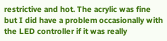restrictive and hot. The acrylic was fine but I did have a problem occasionally with the LED controller if it was really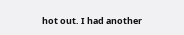hot out. I had another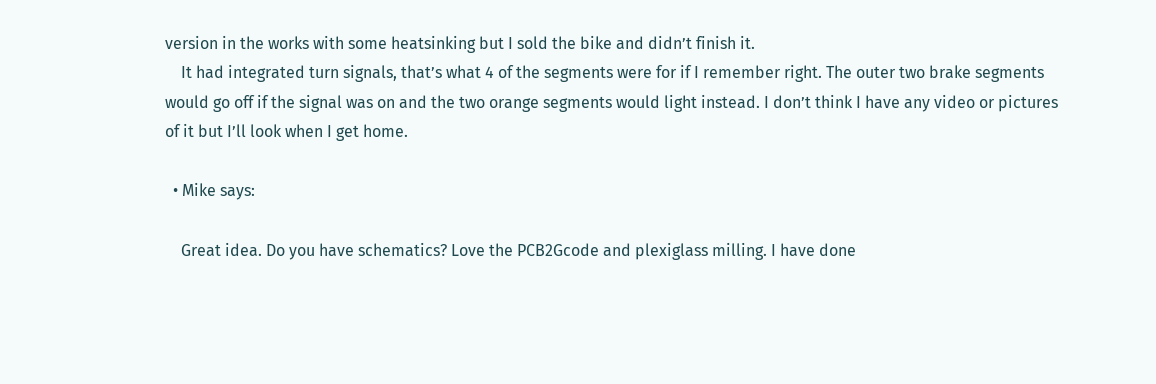version in the works with some heatsinking but I sold the bike and didn’t finish it.
    It had integrated turn signals, that’s what 4 of the segments were for if I remember right. The outer two brake segments would go off if the signal was on and the two orange segments would light instead. I don’t think I have any video or pictures of it but I’ll look when I get home.

  • Mike says:

    Great idea. Do you have schematics? Love the PCB2Gcode and plexiglass milling. I have done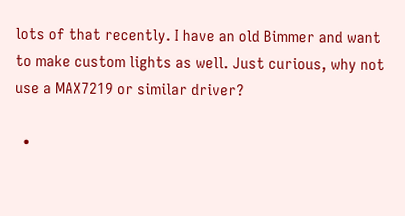lots of that recently. I have an old Bimmer and want to make custom lights as well. Just curious, why not use a MAX7219 or similar driver?

  •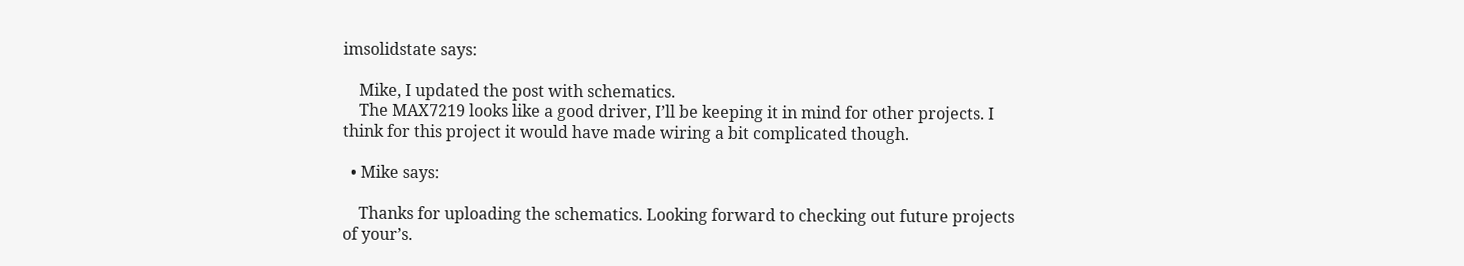imsolidstate says:

    Mike, I updated the post with schematics.
    The MAX7219 looks like a good driver, I’ll be keeping it in mind for other projects. I think for this project it would have made wiring a bit complicated though.

  • Mike says:

    Thanks for uploading the schematics. Looking forward to checking out future projects of your’s.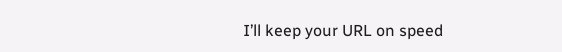I’ll keep your URL on speed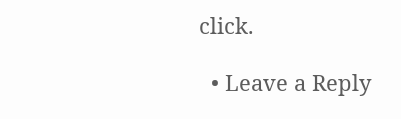click.

  • Leave a Reply